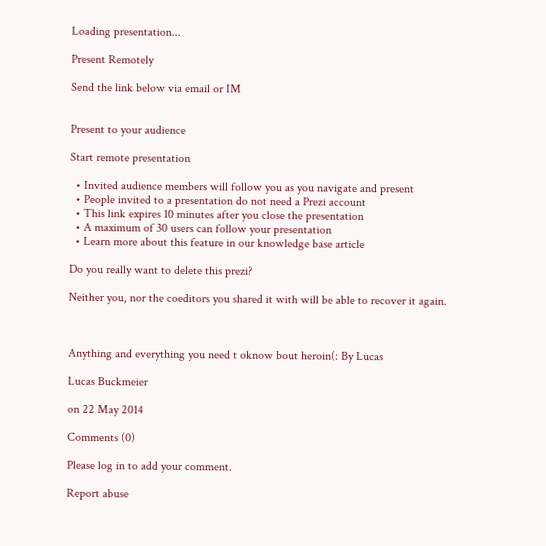Loading presentation...

Present Remotely

Send the link below via email or IM


Present to your audience

Start remote presentation

  • Invited audience members will follow you as you navigate and present
  • People invited to a presentation do not need a Prezi account
  • This link expires 10 minutes after you close the presentation
  • A maximum of 30 users can follow your presentation
  • Learn more about this feature in our knowledge base article

Do you really want to delete this prezi?

Neither you, nor the coeditors you shared it with will be able to recover it again.



Anything and everything you need t oknow bout heroin(: By Lucas

Lucas Buckmeier

on 22 May 2014

Comments (0)

Please log in to add your comment.

Report abuse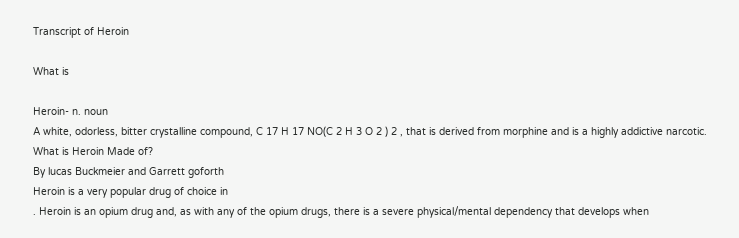Transcript of Heroin

What is

Heroin- n. noun
A white, odorless, bitter crystalline compound, C 17 H 17 NO(C 2 H 3 O 2 ) 2 , that is derived from morphine and is a highly addictive narcotic.
What is Heroin Made of?
By lucas Buckmeier and Garrett goforth
Heroin is a very popular drug of choice in
. Heroin is an opium drug and, as with any of the opium drugs, there is a severe physical/mental dependency that develops when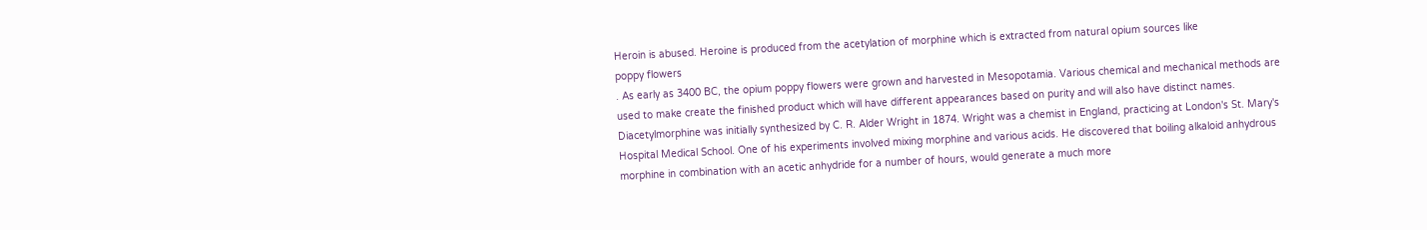Heroin is abused. Heroine is produced from the acetylation of morphine which is extracted from natural opium sources like
poppy flowers
. As early as 3400 BC, the opium poppy flowers were grown and harvested in Mesopotamia. Various chemical and mechanical methods are used to make create the finished product which will have different appearances based on purity and will also have distinct names. Diacetylmorphine was initially synthesized by C. R. Alder Wright in 1874. Wright was a chemist in England, practicing at London's St. Mary's Hospital Medical School. One of his experiments involved mixing morphine and various acids. He discovered that boiling alkaloid anhydrous morphine in combination with an acetic anhydride for a number of hours, would generate a much more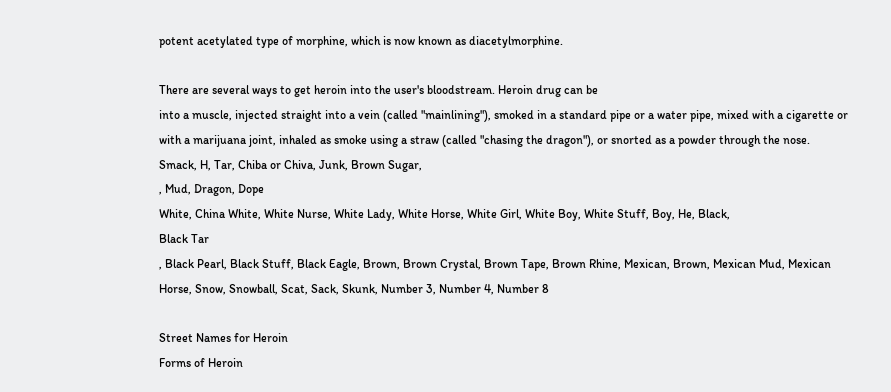potent acetylated type of morphine, which is now known as diacetylmorphine.

There are several ways to get heroin into the user's bloodstream. Heroin drug can be
into a muscle, injected straight into a vein (called "mainlining"), smoked in a standard pipe or a water pipe, mixed with a cigarette or with a marijuana joint, inhaled as smoke using a straw (called "chasing the dragon"), or snorted as a powder through the nose.
Smack, H, Tar, Chiba or Chiva, Junk, Brown Sugar,
, Mud, Dragon, Dope
White, China White, White Nurse, White Lady, White Horse, White Girl, White Boy, White Stuff, Boy, He, Black,
Black Tar
, Black Pearl, Black Stuff, Black Eagle, Brown, Brown Crystal, Brown Tape, Brown Rhine, Mexican, Brown, Mexican Mud, Mexican Horse, Snow, Snowball, Scat, Sack, Skunk, Number 3, Number 4, Number 8

Street Names for Heroin
Forms of Heroin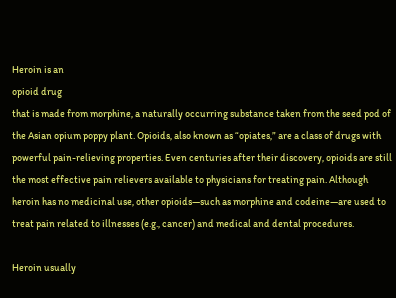Heroin is an
opioid drug
that is made from morphine, a naturally occurring substance taken from the seed pod of the Asian opium poppy plant. Opioids, also known as “opiates,” are a class of drugs with powerful pain-relieving properties. Even centuries after their discovery, opioids are still the most effective pain relievers available to physicians for treating pain. Although heroin has no medicinal use, other opioids—such as morphine and codeine—are used to treat pain related to illnesses (e.g., cancer) and medical and dental procedures.

Heroin usually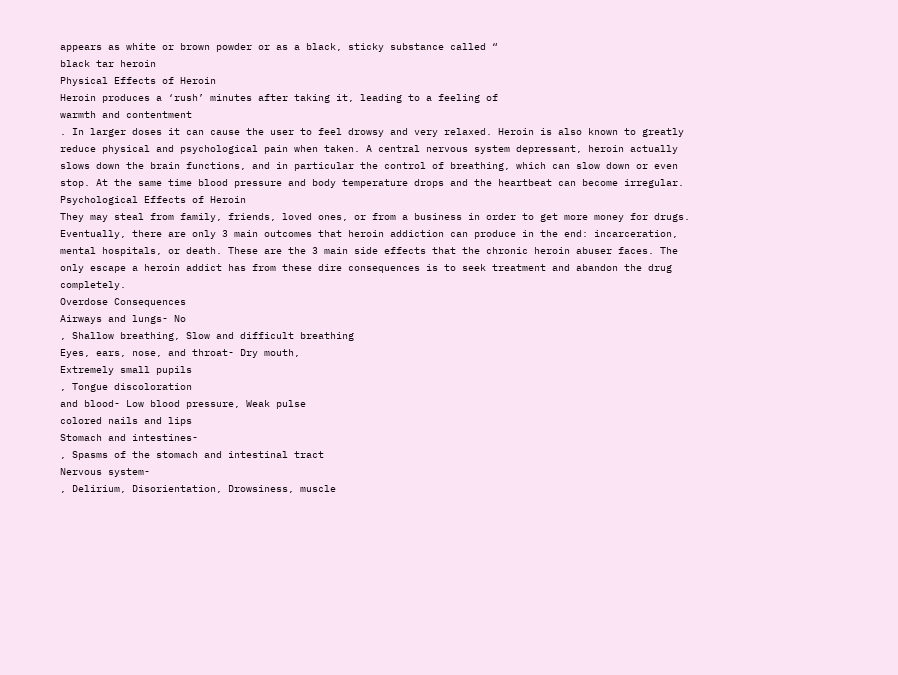appears as white or brown powder or as a black, sticky substance called “
black tar heroin
Physical Effects of Heroin
Heroin produces a ‘rush’ minutes after taking it, leading to a feeling of
warmth and contentment
. In larger doses it can cause the user to feel drowsy and very relaxed. Heroin is also known to greatly reduce physical and psychological pain when taken. A central nervous system depressant, heroin actually slows down the brain functions, and in particular the control of breathing, which can slow down or even stop. At the same time blood pressure and body temperature drops and the heartbeat can become irregular.
Psychological Effects of Heroin
They may steal from family, friends, loved ones, or from a business in order to get more money for drugs. Eventually, there are only 3 main outcomes that heroin addiction can produce in the end: incarceration, mental hospitals, or death. These are the 3 main side effects that the chronic heroin abuser faces. The only escape a heroin addict has from these dire consequences is to seek treatment and abandon the drug completely.
Overdose Consequences
Airways and lungs- No
, Shallow breathing, Slow and difficult breathing
Eyes, ears, nose, and throat- Dry mouth,
Extremely small pupils
, Tongue discoloration
and blood- Low blood pressure, Weak pulse
colored nails and lips
Stomach and intestines-
, Spasms of the stomach and intestinal tract
Nervous system-
, Delirium, Disorientation, Drowsiness, muscle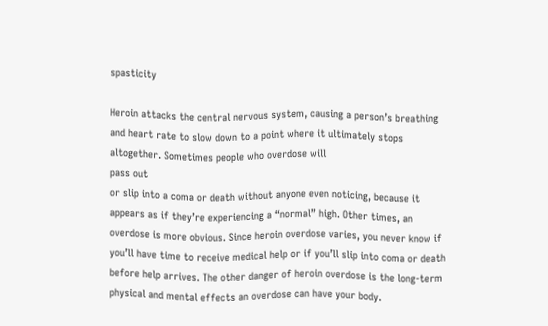spasticity

Heroin attacks the central nervous system, causing a person’s breathing and heart rate to slow down to a point where it ultimately stops altogether. Sometimes people who overdose will
pass out
or slip into a coma or death without anyone even noticing, because it appears as if they’re experiencing a “normal” high. Other times, an overdose is more obvious. Since heroin overdose varies, you never know if you’ll have time to receive medical help or if you’ll slip into coma or death before help arrives. The other danger of heroin overdose is the long-term physical and mental effects an overdose can have your body.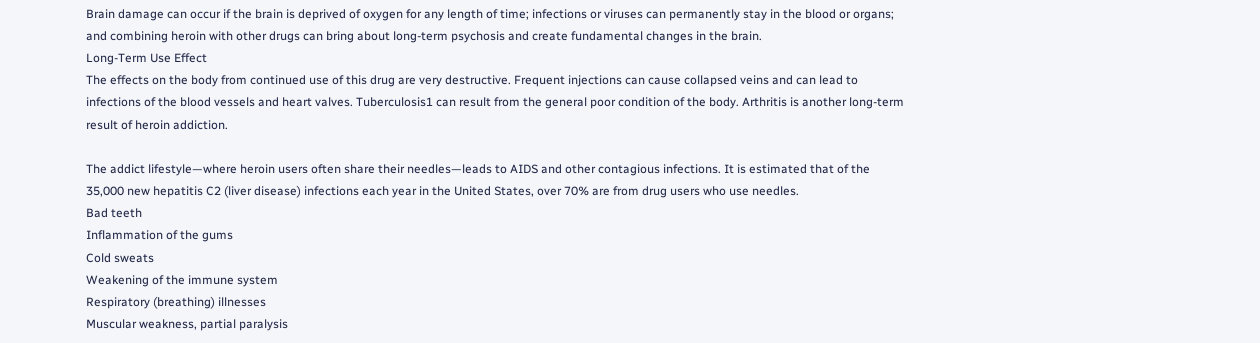Brain damage can occur if the brain is deprived of oxygen for any length of time; infections or viruses can permanently stay in the blood or organs; and combining heroin with other drugs can bring about long-term psychosis and create fundamental changes in the brain.
Long-Term Use Effect
The effects on the body from continued use of this drug are very destructive. Frequent injections can cause collapsed veins and can lead to infections of the blood vessels and heart valves. Tuberculosis1 can result from the general poor condition of the body. Arthritis is another long-term result of heroin addiction.

The addict lifestyle—where heroin users often share their needles—leads to AIDS and other contagious infections. It is estimated that of the 35,000 new hepatitis C2 (liver disease) infections each year in the United States, over 70% are from drug users who use needles.
Bad teeth
Inflammation of the gums
Cold sweats
Weakening of the immune system
Respiratory (breathing) illnesses
Muscular weakness, partial paralysis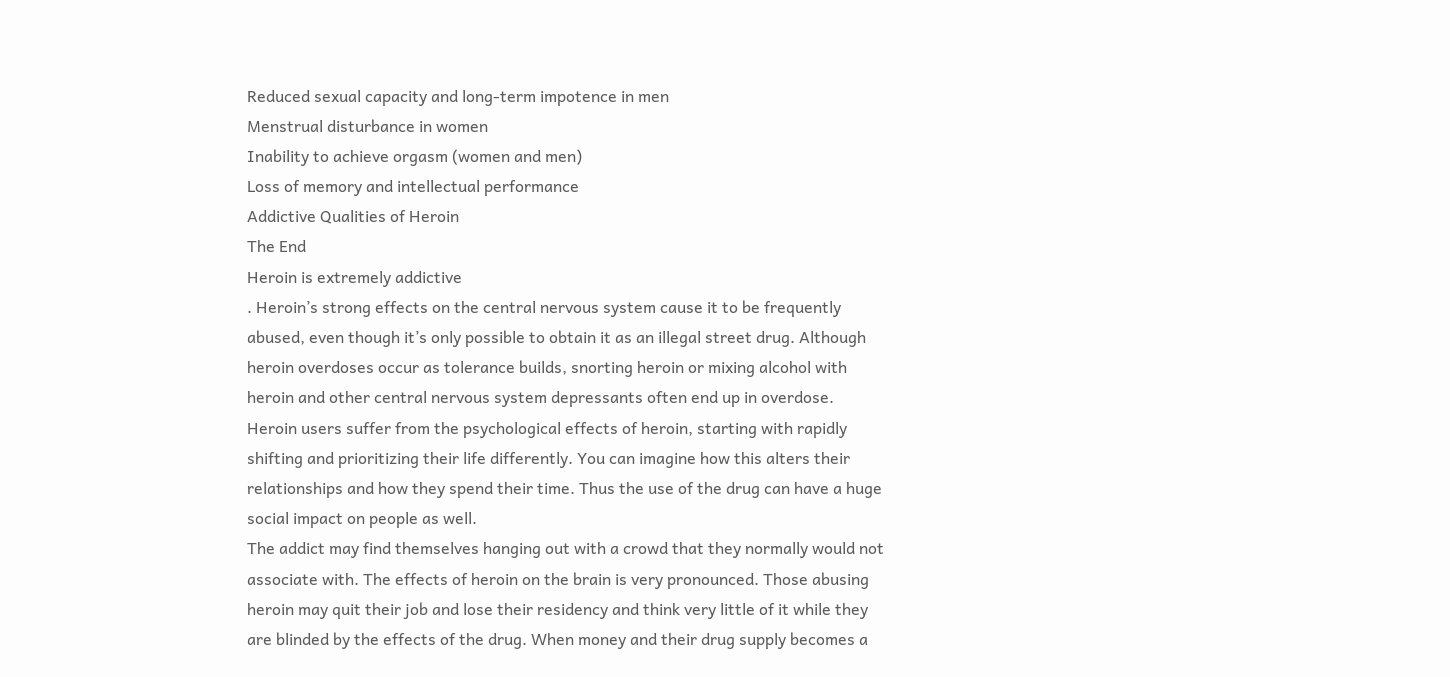Reduced sexual capacity and long-term impotence in men
Menstrual disturbance in women
Inability to achieve orgasm (women and men)
Loss of memory and intellectual performance
Addictive Qualities of Heroin
The End
Heroin is extremely addictive
. Heroin’s strong effects on the central nervous system cause it to be frequently abused, even though it’s only possible to obtain it as an illegal street drug. Although heroin overdoses occur as tolerance builds, snorting heroin or mixing alcohol with heroin and other central nervous system depressants often end up in overdose.
Heroin users suffer from the psychological effects of heroin, starting with rapidly shifting and prioritizing their life differently. You can imagine how this alters their relationships and how they spend their time. Thus the use of the drug can have a huge social impact on people as well.
The addict may find themselves hanging out with a crowd that they normally would not associate with. The effects of heroin on the brain is very pronounced. Those abusing heroin may quit their job and lose their residency and think very little of it while they are blinded by the effects of the drug. When money and their drug supply becomes a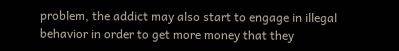problem, the addict may also start to engage in illegal behavior in order to get more money that they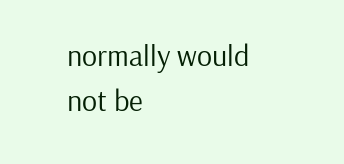normally would not be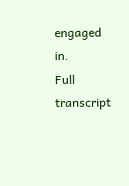engaged in.
Full transcript